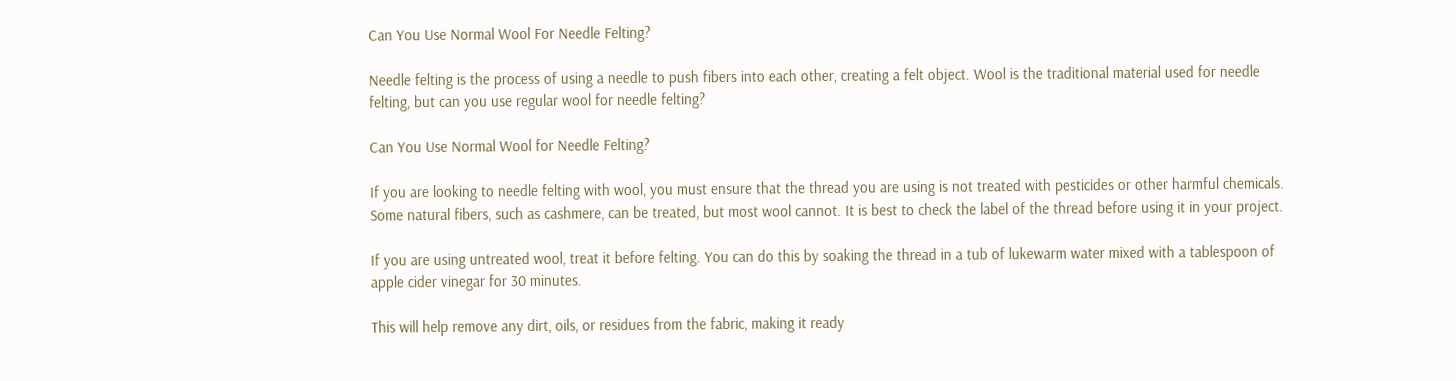Can You Use Normal Wool For Needle Felting?

Needle felting is the process of using a needle to push fibers into each other, creating a felt object. Wool is the traditional material used for needle felting, but can you use regular wool for needle felting?

Can You Use Normal Wool for Needle Felting?

If you are looking to needle felting with wool, you must ensure that the thread you are using is not treated with pesticides or other harmful chemicals. Some natural fibers, such as cashmere, can be treated, but most wool cannot. It is best to check the label of the thread before using it in your project.

If you are using untreated wool, treat it before felting. You can do this by soaking the thread in a tub of lukewarm water mixed with a tablespoon of apple cider vinegar for 30 minutes.

This will help remove any dirt, oils, or residues from the fabric, making it ready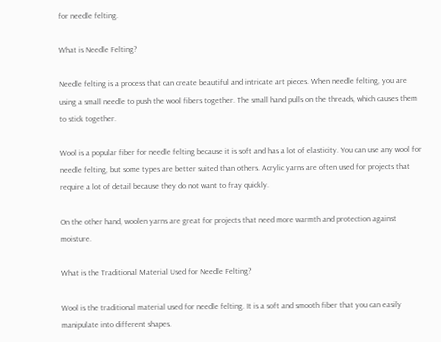for needle felting.

What is Needle Felting?

Needle felting is a process that can create beautiful and intricate art pieces. When needle felting, you are using a small needle to push the wool fibers together. The small hand pulls on the threads, which causes them to stick together.

Wool is a popular fiber for needle felting because it is soft and has a lot of elasticity. You can use any wool for needle felting, but some types are better suited than others. Acrylic yarns are often used for projects that require a lot of detail because they do not want to fray quickly.

On the other hand, woolen yarns are great for projects that need more warmth and protection against moisture.

What is the Traditional Material Used for Needle Felting?

Wool is the traditional material used for needle felting. It is a soft and smooth fiber that you can easily manipulate into different shapes.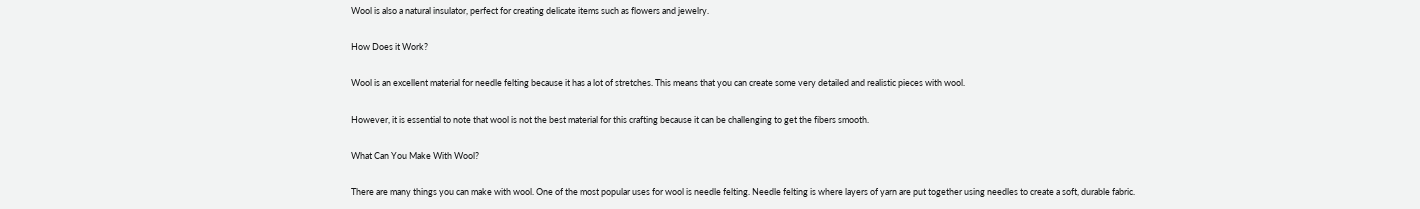Wool is also a natural insulator, perfect for creating delicate items such as flowers and jewelry.

How Does it Work?

Wool is an excellent material for needle felting because it has a lot of stretches. This means that you can create some very detailed and realistic pieces with wool.

However, it is essential to note that wool is not the best material for this crafting because it can be challenging to get the fibers smooth.

What Can You Make With Wool?

There are many things you can make with wool. One of the most popular uses for wool is needle felting. Needle felting is where layers of yarn are put together using needles to create a soft, durable fabric.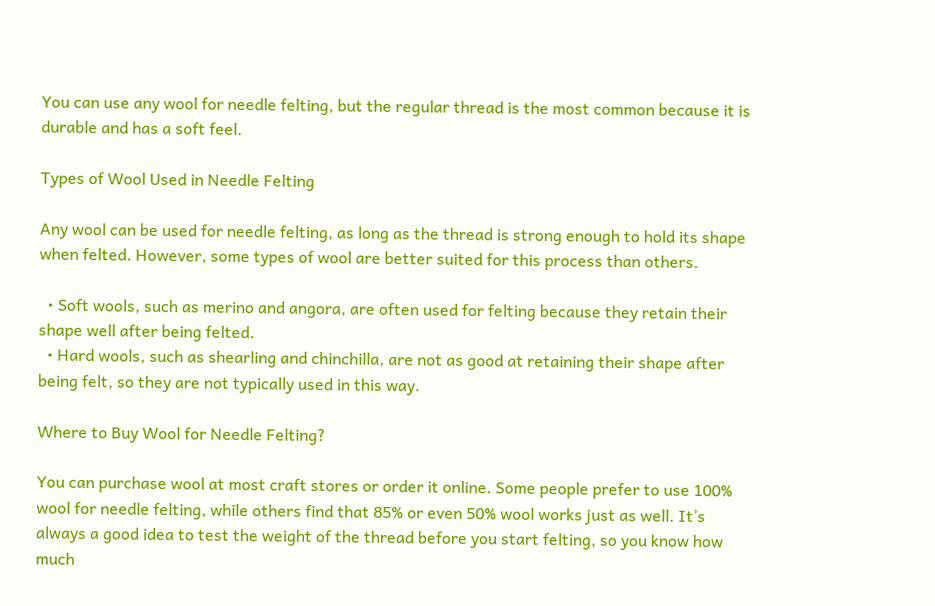You can use any wool for needle felting, but the regular thread is the most common because it is durable and has a soft feel.

Types of Wool Used in Needle Felting

Any wool can be used for needle felting, as long as the thread is strong enough to hold its shape when felted. However, some types of wool are better suited for this process than others.

  • Soft wools, such as merino and angora, are often used for felting because they retain their shape well after being felted.
  • Hard wools, such as shearling and chinchilla, are not as good at retaining their shape after being felt, so they are not typically used in this way.

Where to Buy Wool for Needle Felting?

You can purchase wool at most craft stores or order it online. Some people prefer to use 100% wool for needle felting, while others find that 85% or even 50% wool works just as well. It’s always a good idea to test the weight of the thread before you start felting, so you know how much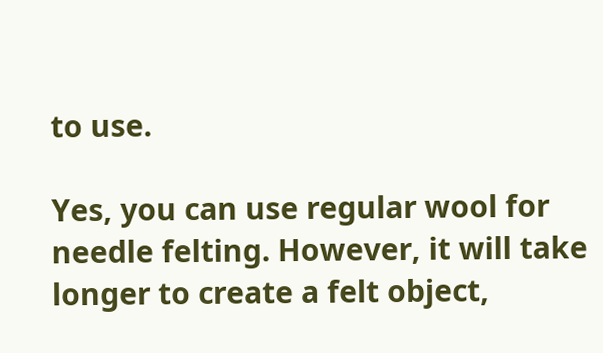to use.

Yes, you can use regular wool for needle felting. However, it will take longer to create a felt object,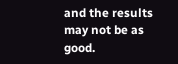and the results may not be as good.